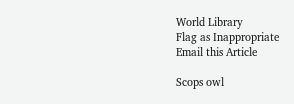World Library
Flag as Inappropriate
Email this Article

Scops owl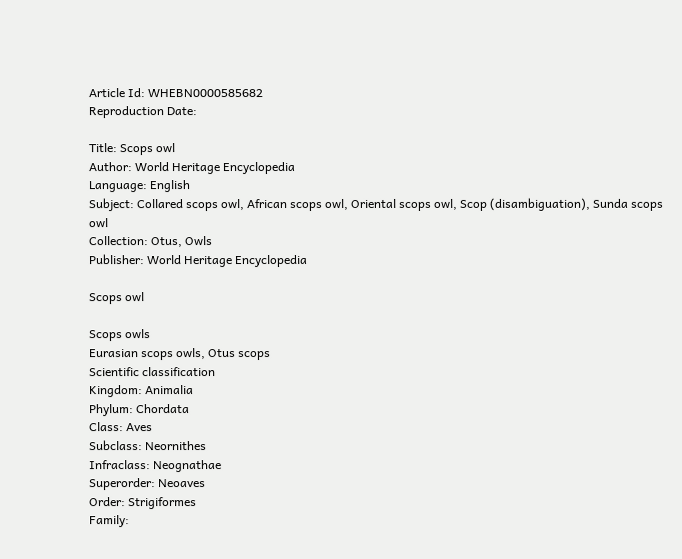Article Id: WHEBN0000585682
Reproduction Date:

Title: Scops owl
Author: World Heritage Encyclopedia
Language: English
Subject: Collared scops owl, African scops owl, Oriental scops owl, Scop (disambiguation), Sunda scops owl
Collection: Otus, Owls
Publisher: World Heritage Encyclopedia

Scops owl

Scops owls
Eurasian scops owls, Otus scops
Scientific classification
Kingdom: Animalia
Phylum: Chordata
Class: Aves
Subclass: Neornithes
Infraclass: Neognathae
Superorder: Neoaves
Order: Strigiformes
Family: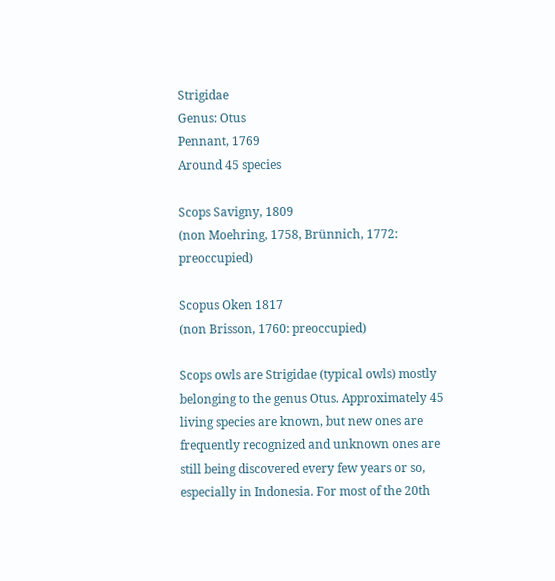Strigidae
Genus: Otus
Pennant, 1769
Around 45 species

Scops Savigny, 1809
(non Moehring, 1758, Brünnich, 1772: preoccupied)

Scopus Oken 1817
(non Brisson, 1760: preoccupied)

Scops owls are Strigidae (typical owls) mostly belonging to the genus Otus. Approximately 45 living species are known, but new ones are frequently recognized and unknown ones are still being discovered every few years or so, especially in Indonesia. For most of the 20th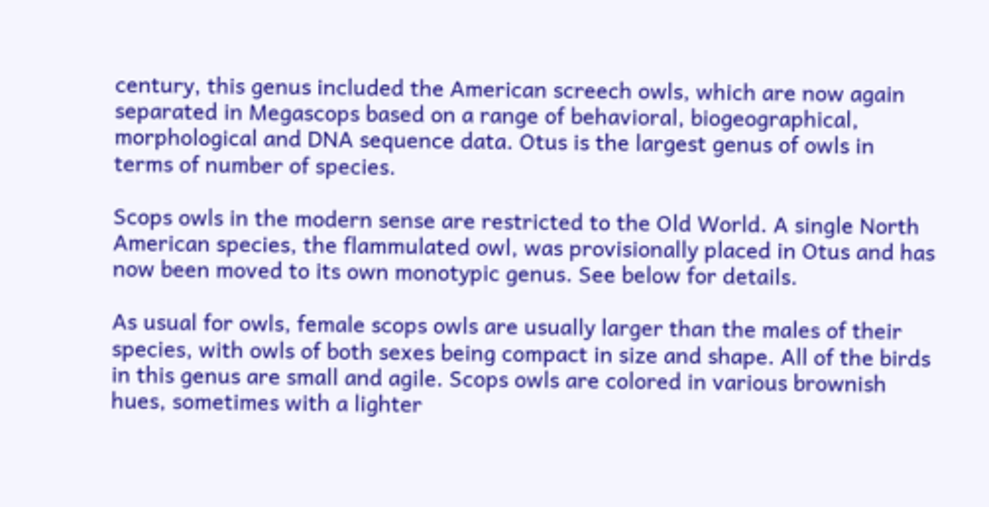century, this genus included the American screech owls, which are now again separated in Megascops based on a range of behavioral, biogeographical, morphological and DNA sequence data. Otus is the largest genus of owls in terms of number of species.

Scops owls in the modern sense are restricted to the Old World. A single North American species, the flammulated owl, was provisionally placed in Otus and has now been moved to its own monotypic genus. See below for details.

As usual for owls, female scops owls are usually larger than the males of their species, with owls of both sexes being compact in size and shape. All of the birds in this genus are small and agile. Scops owls are colored in various brownish hues, sometimes with a lighter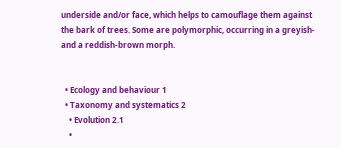underside and/or face, which helps to camouflage them against the bark of trees. Some are polymorphic, occurring in a greyish- and a reddish-brown morph.


  • Ecology and behaviour 1
  • Taxonomy and systematics 2
    • Evolution 2.1
    •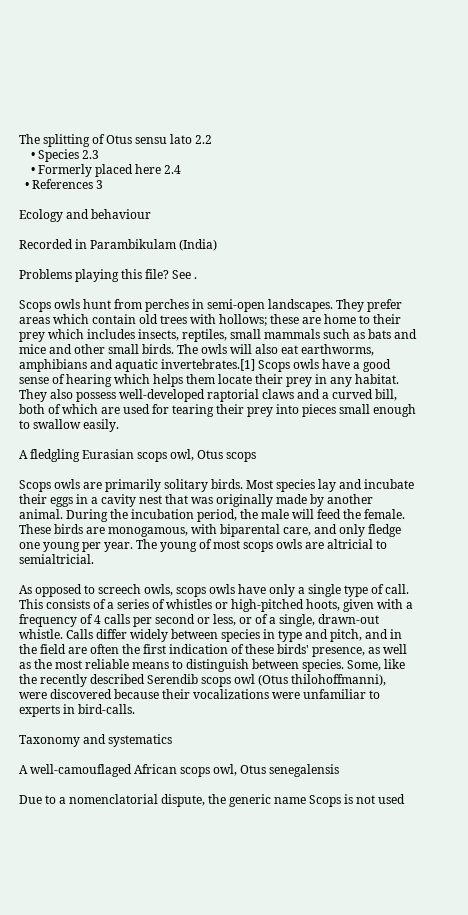The splitting of Otus sensu lato 2.2
    • Species 2.3
    • Formerly placed here 2.4
  • References 3

Ecology and behaviour

Recorded in Parambikulam (India)

Problems playing this file? See .

Scops owls hunt from perches in semi-open landscapes. They prefer areas which contain old trees with hollows; these are home to their prey which includes insects, reptiles, small mammals such as bats and mice and other small birds. The owls will also eat earthworms, amphibians and aquatic invertebrates.[1] Scops owls have a good sense of hearing which helps them locate their prey in any habitat. They also possess well-developed raptorial claws and a curved bill, both of which are used for tearing their prey into pieces small enough to swallow easily.

A fledgling Eurasian scops owl, Otus scops

Scops owls are primarily solitary birds. Most species lay and incubate their eggs in a cavity nest that was originally made by another animal. During the incubation period, the male will feed the female. These birds are monogamous, with biparental care, and only fledge one young per year. The young of most scops owls are altricial to semialtricial.

As opposed to screech owls, scops owls have only a single type of call. This consists of a series of whistles or high-pitched hoots, given with a frequency of 4 calls per second or less, or of a single, drawn-out whistle. Calls differ widely between species in type and pitch, and in the field are often the first indication of these birds' presence, as well as the most reliable means to distinguish between species. Some, like the recently described Serendib scops owl (Otus thilohoffmanni), were discovered because their vocalizations were unfamiliar to experts in bird-calls.

Taxonomy and systematics

A well-camouflaged African scops owl, Otus senegalensis

Due to a nomenclatorial dispute, the generic name Scops is not used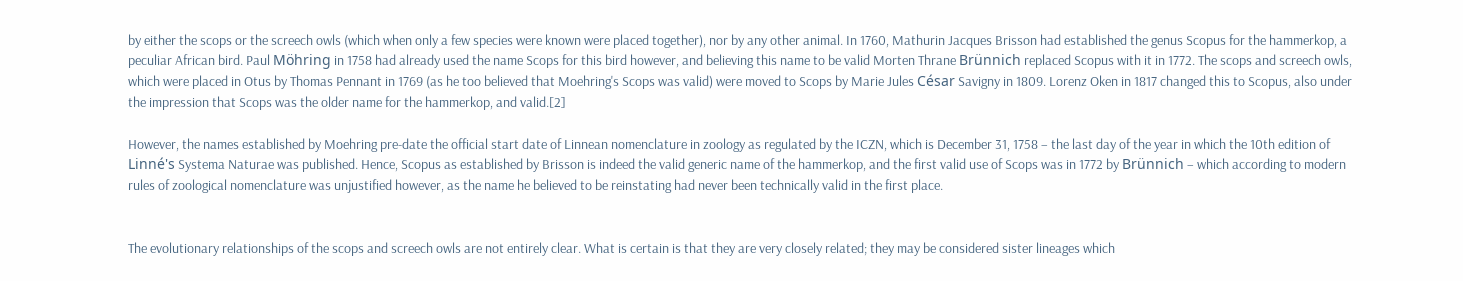by either the scops or the screech owls (which when only a few species were known were placed together), nor by any other animal. In 1760, Mathurin Jacques Brisson had established the genus Scopus for the hammerkop, a peculiar African bird. Paul Möhring in 1758 had already used the name Scops for this bird however, and believing this name to be valid Morten Thrane Brünnich replaced Scopus with it in 1772. The scops and screech owls, which were placed in Otus by Thomas Pennant in 1769 (as he too believed that Moehring's Scops was valid) were moved to Scops by Marie Jules César Savigny in 1809. Lorenz Oken in 1817 changed this to Scopus, also under the impression that Scops was the older name for the hammerkop, and valid.[2]

However, the names established by Moehring pre-date the official start date of Linnean nomenclature in zoology as regulated by the ICZN, which is December 31, 1758 – the last day of the year in which the 10th edition of Linné's Systema Naturae was published. Hence, Scopus as established by Brisson is indeed the valid generic name of the hammerkop, and the first valid use of Scops was in 1772 by Brünnich – which according to modern rules of zoological nomenclature was unjustified however, as the name he believed to be reinstating had never been technically valid in the first place.


The evolutionary relationships of the scops and screech owls are not entirely clear. What is certain is that they are very closely related; they may be considered sister lineages which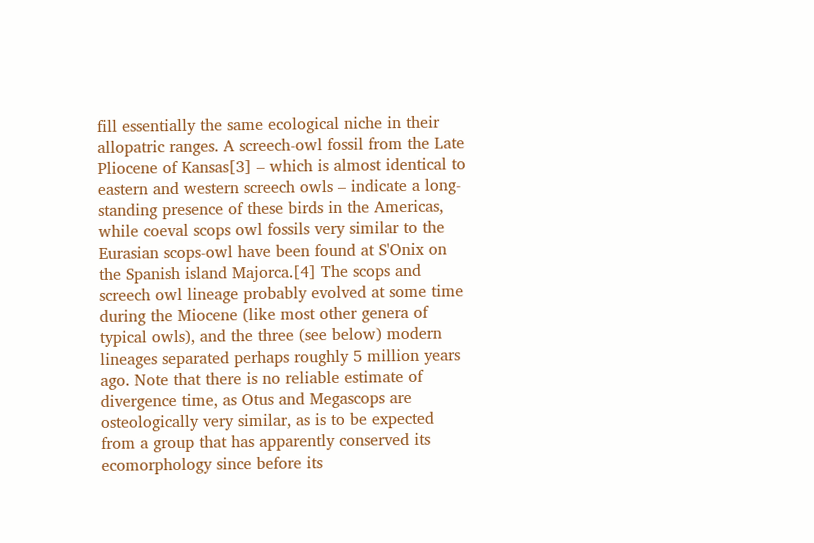fill essentially the same ecological niche in their allopatric ranges. A screech-owl fossil from the Late Pliocene of Kansas[3] – which is almost identical to eastern and western screech owls – indicate a long-standing presence of these birds in the Americas, while coeval scops owl fossils very similar to the Eurasian scops-owl have been found at S'Onix on the Spanish island Majorca.[4] The scops and screech owl lineage probably evolved at some time during the Miocene (like most other genera of typical owls), and the three (see below) modern lineages separated perhaps roughly 5 million years ago. Note that there is no reliable estimate of divergence time, as Otus and Megascops are osteologically very similar, as is to be expected from a group that has apparently conserved its ecomorphology since before its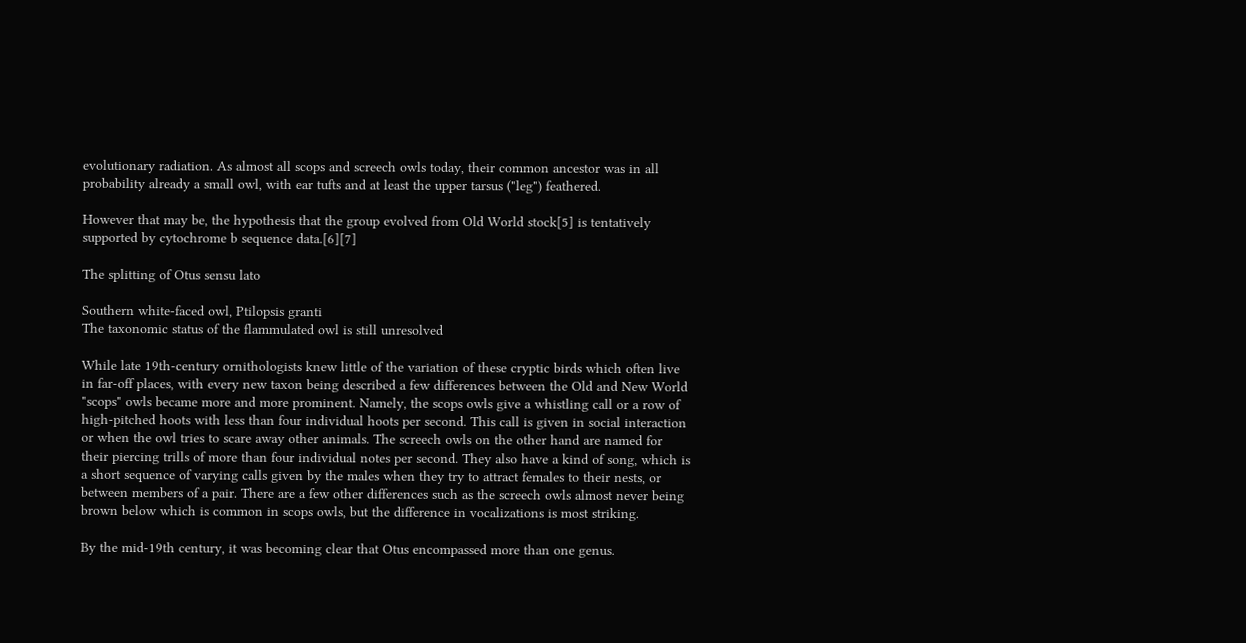evolutionary radiation. As almost all scops and screech owls today, their common ancestor was in all probability already a small owl, with ear tufts and at least the upper tarsus ("leg") feathered.

However that may be, the hypothesis that the group evolved from Old World stock[5] is tentatively supported by cytochrome b sequence data.[6][7]

The splitting of Otus sensu lato

Southern white-faced owl, Ptilopsis granti
The taxonomic status of the flammulated owl is still unresolved

While late 19th-century ornithologists knew little of the variation of these cryptic birds which often live in far-off places, with every new taxon being described a few differences between the Old and New World "scops" owls became more and more prominent. Namely, the scops owls give a whistling call or a row of high-pitched hoots with less than four individual hoots per second. This call is given in social interaction or when the owl tries to scare away other animals. The screech owls on the other hand are named for their piercing trills of more than four individual notes per second. They also have a kind of song, which is a short sequence of varying calls given by the males when they try to attract females to their nests, or between members of a pair. There are a few other differences such as the screech owls almost never being brown below which is common in scops owls, but the difference in vocalizations is most striking.

By the mid-19th century, it was becoming clear that Otus encompassed more than one genus.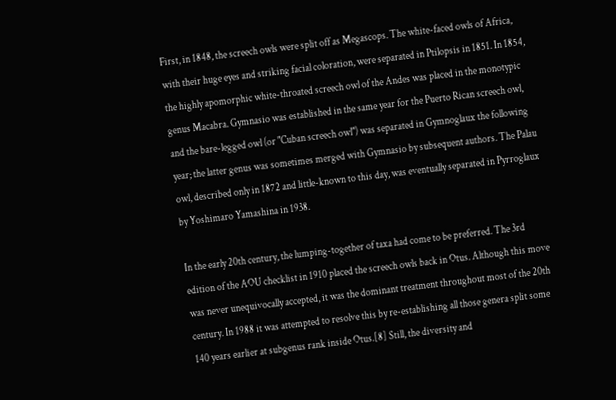First, in 1848, the screech owls were split off as Megascops. The white-faced owls of Africa, with their huge eyes and striking facial coloration, were separated in Ptilopsis in 1851. In 1854, the highly apomorphic white-throated screech owl of the Andes was placed in the monotypic genus Macabra. Gymnasio was established in the same year for the Puerto Rican screech owl, and the bare-legged owl (or "Cuban screech owl") was separated in Gymnoglaux the following year; the latter genus was sometimes merged with Gymnasio by subsequent authors. The Palau owl, described only in 1872 and little-known to this day, was eventually separated in Pyrroglaux by Yoshimaro Yamashina in 1938.

In the early 20th century, the lumping-together of taxa had come to be preferred. The 3rd edition of the AOU checklist in 1910 placed the screech owls back in Otus. Although this move was never unequivocally accepted, it was the dominant treatment throughout most of the 20th century. In 1988 it was attempted to resolve this by re-establishing all those genera split some 140 years earlier at subgenus rank inside Otus.[8] Still, the diversity and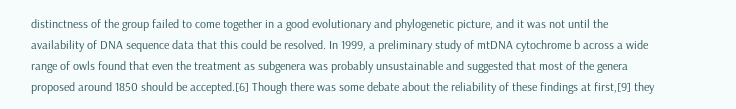distinctness of the group failed to come together in a good evolutionary and phylogenetic picture, and it was not until the availability of DNA sequence data that this could be resolved. In 1999, a preliminary study of mtDNA cytochrome b across a wide range of owls found that even the treatment as subgenera was probably unsustainable and suggested that most of the genera proposed around 1850 should be accepted.[6] Though there was some debate about the reliability of these findings at first,[9] they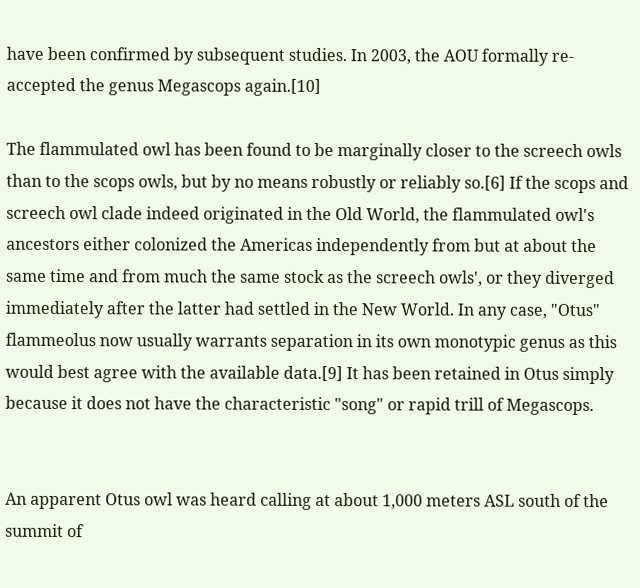have been confirmed by subsequent studies. In 2003, the AOU formally re-accepted the genus Megascops again.[10]

The flammulated owl has been found to be marginally closer to the screech owls than to the scops owls, but by no means robustly or reliably so.[6] If the scops and screech owl clade indeed originated in the Old World, the flammulated owl's ancestors either colonized the Americas independently from but at about the same time and from much the same stock as the screech owls', or they diverged immediately after the latter had settled in the New World. In any case, "Otus" flammeolus now usually warrants separation in its own monotypic genus as this would best agree with the available data.[9] It has been retained in Otus simply because it does not have the characteristic "song" or rapid trill of Megascops.


An apparent Otus owl was heard calling at about 1,000 meters ASL south of the summit of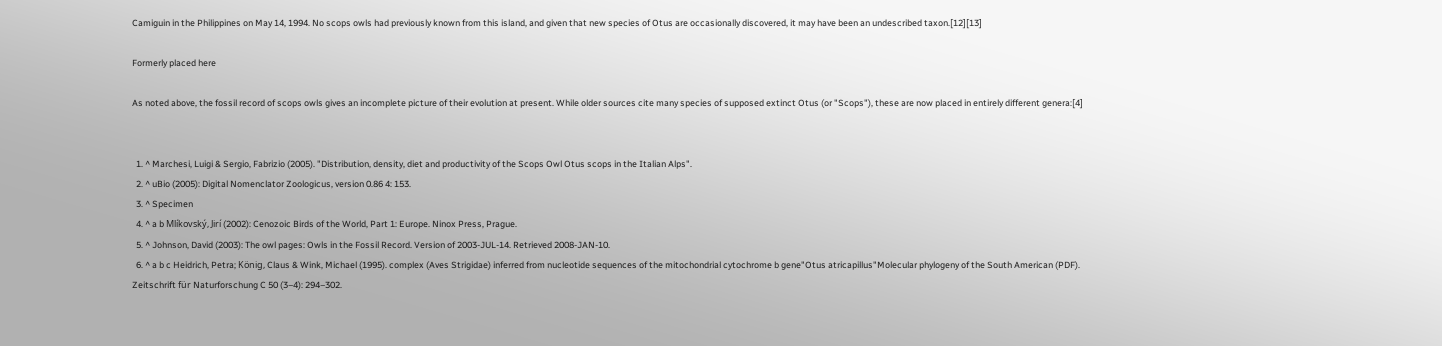Camiguin in the Philippines on May 14, 1994. No scops owls had previously known from this island, and given that new species of Otus are occasionally discovered, it may have been an undescribed taxon.[12][13]

Formerly placed here

As noted above, the fossil record of scops owls gives an incomplete picture of their evolution at present. While older sources cite many species of supposed extinct Otus (or "Scops"), these are now placed in entirely different genera:[4]


  1. ^ Marchesi, Luigi & Sergio, Fabrizio (2005). "Distribution, density, diet and productivity of the Scops Owl Otus scops in the Italian Alps".
  2. ^ uBio (2005): Digital Nomenclator Zoologicus, version 0.86 4: 153.
  3. ^ Specimen
  4. ^ a b Mlíkovský, Jirí (2002): Cenozoic Birds of the World, Part 1: Europe. Ninox Press, Prague.
  5. ^ Johnson, David (2003): The owl pages: Owls in the Fossil Record. Version of 2003-JUL-14. Retrieved 2008-JAN-10.
  6. ^ a b c Heidrich, Petra; König, Claus & Wink, Michael (1995). complex (Aves Strigidae) inferred from nucleotide sequences of the mitochondrial cytochrome b gene"Otus atricapillus"Molecular phylogeny of the South American (PDF). Zeitschrift für Naturforschung C 50 (3–4): 294–302.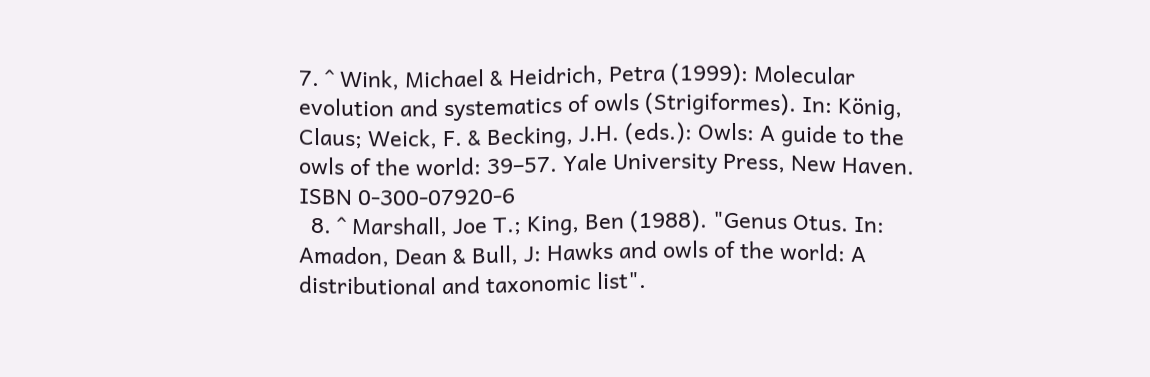7. ^ Wink, Michael & Heidrich, Petra (1999): Molecular evolution and systematics of owls (Strigiformes). In: König, Claus; Weick, F. & Becking, J.H. (eds.): Owls: A guide to the owls of the world: 39–57. Yale University Press, New Haven. ISBN 0-300-07920-6
  8. ^ Marshall, Joe T.; King, Ben (1988). "Genus Otus. In: Amadon, Dean & Bull, J: Hawks and owls of the world: A distributional and taxonomic list".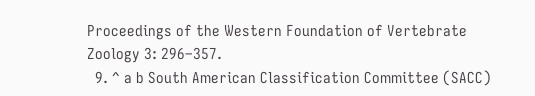Proceedings of the Western Foundation of Vertebrate Zoology 3: 296–357.
  9. ^ a b South American Classification Committee (SACC)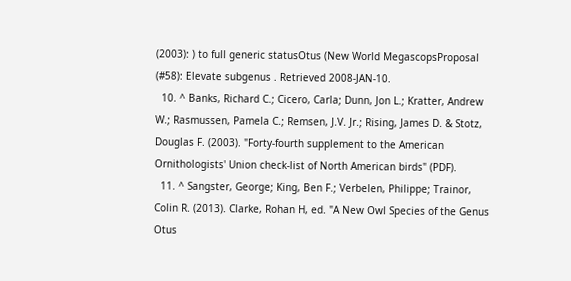(2003): ) to full generic statusOtus (New World MegascopsProposal (#58): Elevate subgenus . Retrieved 2008-JAN-10.
  10. ^ Banks, Richard C.; Cicero, Carla; Dunn, Jon L.; Kratter, Andrew W.; Rasmussen, Pamela C.; Remsen, J.V. Jr.; Rising, James D. & Stotz, Douglas F. (2003). "Forty-fourth supplement to the American Ornithologists' Union check-list of North American birds" (PDF).
  11. ^ Sangster, George; King, Ben F.; Verbelen, Philippe; Trainor, Colin R. (2013). Clarke, Rohan H, ed. "A New Owl Species of the Genus Otus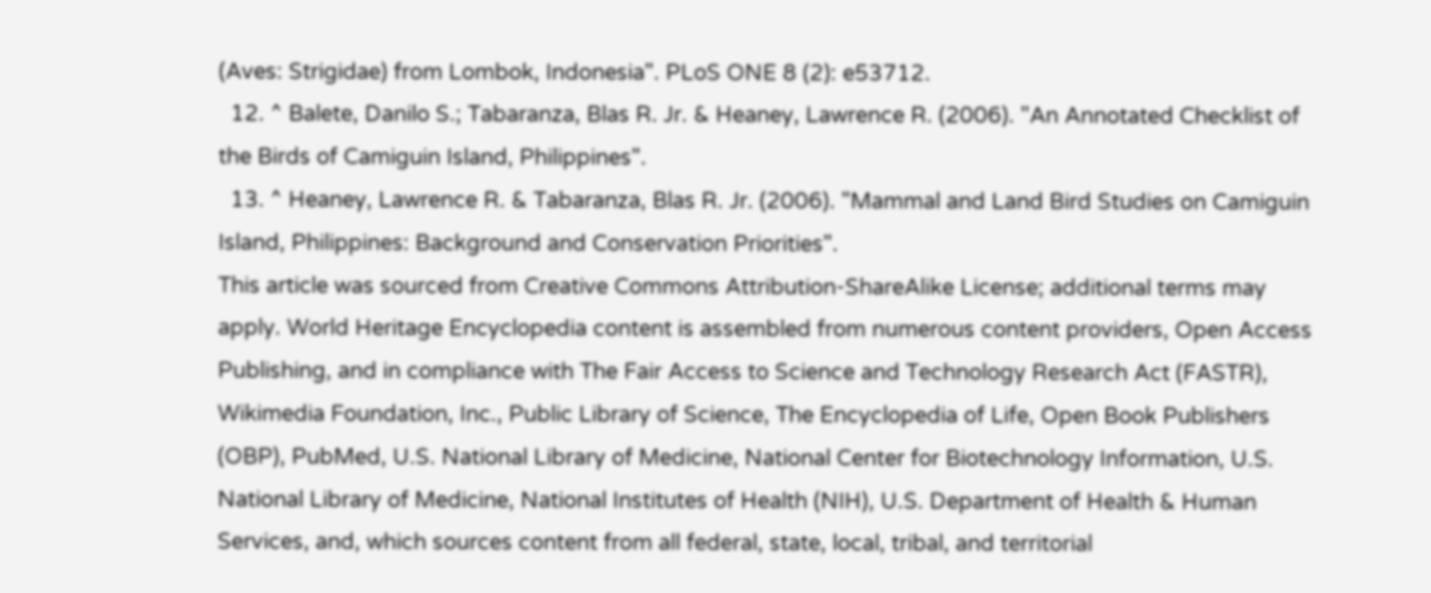(Aves: Strigidae) from Lombok, Indonesia". PLoS ONE 8 (2): e53712.
  12. ^ Balete, Danilo S.; Tabaranza, Blas R. Jr. & Heaney, Lawrence R. (2006). "An Annotated Checklist of the Birds of Camiguin Island, Philippines".
  13. ^ Heaney, Lawrence R. & Tabaranza, Blas R. Jr. (2006). "Mammal and Land Bird Studies on Camiguin Island, Philippines: Background and Conservation Priorities".
This article was sourced from Creative Commons Attribution-ShareAlike License; additional terms may apply. World Heritage Encyclopedia content is assembled from numerous content providers, Open Access Publishing, and in compliance with The Fair Access to Science and Technology Research Act (FASTR), Wikimedia Foundation, Inc., Public Library of Science, The Encyclopedia of Life, Open Book Publishers (OBP), PubMed, U.S. National Library of Medicine, National Center for Biotechnology Information, U.S. National Library of Medicine, National Institutes of Health (NIH), U.S. Department of Health & Human Services, and, which sources content from all federal, state, local, tribal, and territorial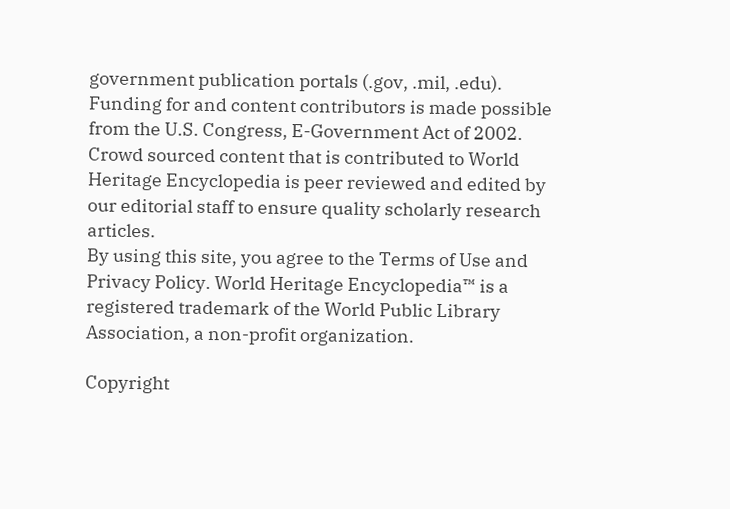government publication portals (.gov, .mil, .edu). Funding for and content contributors is made possible from the U.S. Congress, E-Government Act of 2002.
Crowd sourced content that is contributed to World Heritage Encyclopedia is peer reviewed and edited by our editorial staff to ensure quality scholarly research articles.
By using this site, you agree to the Terms of Use and Privacy Policy. World Heritage Encyclopedia™ is a registered trademark of the World Public Library Association, a non-profit organization.

Copyright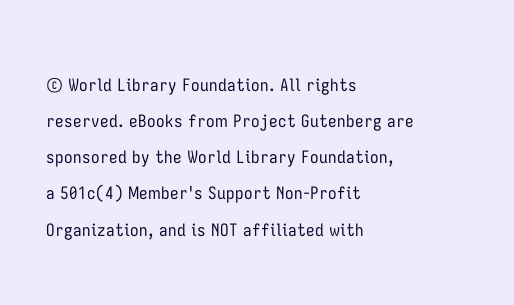© World Library Foundation. All rights reserved. eBooks from Project Gutenberg are sponsored by the World Library Foundation,
a 501c(4) Member's Support Non-Profit Organization, and is NOT affiliated with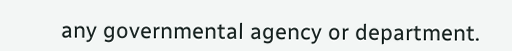any governmental agency or department.